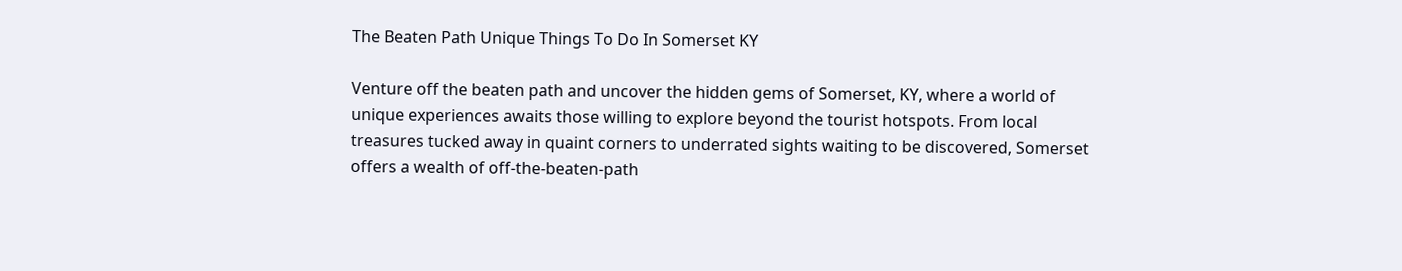The Beaten Path Unique Things To Do In Somerset KY

Venture off the beaten path and uncover the hidden gems of Somerset, KY, where a world of unique experiences awaits those willing to explore beyond the tourist hotspots. From local treasures tucked away in quaint corners to underrated sights waiting to be discovered, Somerset offers a wealth of off-the-beaten-path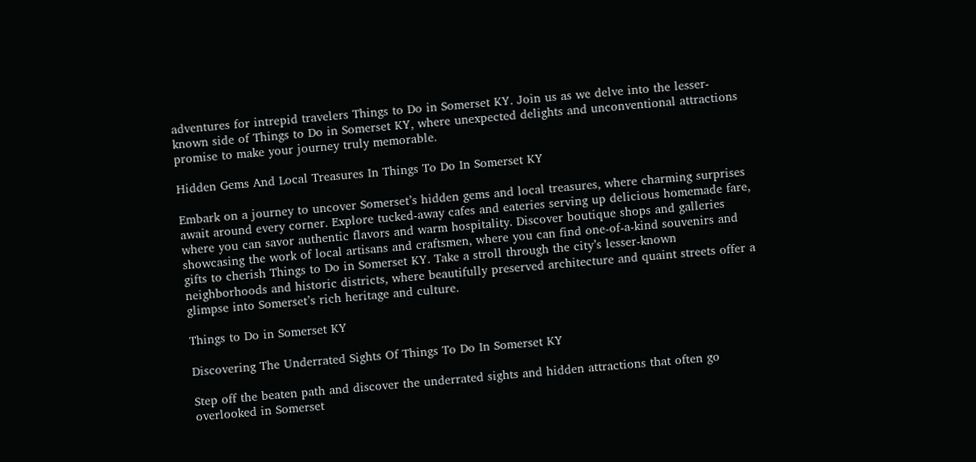adventures for intrepid travelers Things to Do in Somerset KY. Join us as we delve into the lesser-known side of Things to Do in Somerset KY, where unexpected delights and unconventional attractions promise to make your journey truly memorable.

Hidden Gems And Local Treasures In Things To Do In Somerset KY

Embark on a journey to uncover Somerset’s hidden gems and local treasures, where charming surprises await around every corner. Explore tucked-away cafes and eateries serving up delicious homemade fare, where you can savor authentic flavors and warm hospitality. Discover boutique shops and galleries showcasing the work of local artisans and craftsmen, where you can find one-of-a-kind souvenirs and gifts to cherish Things to Do in Somerset KY. Take a stroll through the city’s lesser-known neighborhoods and historic districts, where beautifully preserved architecture and quaint streets offer a glimpse into Somerset’s rich heritage and culture.

Things to Do in Somerset KY

Discovering The Underrated Sights Of Things To Do In Somerset KY

Step off the beaten path and discover the underrated sights and hidden attractions that often go overlooked in Somerset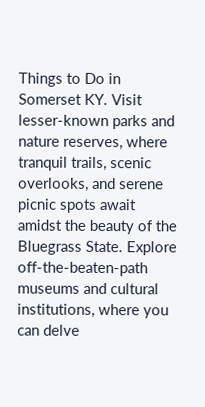Things to Do in Somerset KY. Visit lesser-known parks and nature reserves, where tranquil trails, scenic overlooks, and serene picnic spots await amidst the beauty of the Bluegrass State. Explore off-the-beaten-path museums and cultural institutions, where you can delve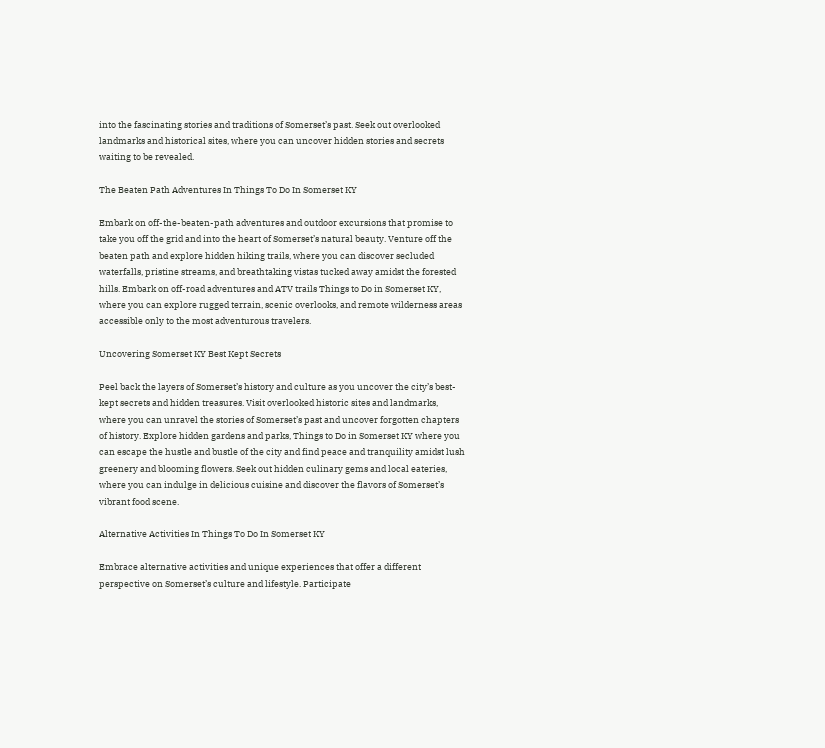into the fascinating stories and traditions of Somerset’s past. Seek out overlooked landmarks and historical sites, where you can uncover hidden stories and secrets waiting to be revealed.

The Beaten Path Adventures In Things To Do In Somerset KY

Embark on off-the-beaten-path adventures and outdoor excursions that promise to take you off the grid and into the heart of Somerset’s natural beauty. Venture off the beaten path and explore hidden hiking trails, where you can discover secluded waterfalls, pristine streams, and breathtaking vistas tucked away amidst the forested hills. Embark on off-road adventures and ATV trails Things to Do in Somerset KY, where you can explore rugged terrain, scenic overlooks, and remote wilderness areas accessible only to the most adventurous travelers.

Uncovering Somerset KY Best Kept Secrets

Peel back the layers of Somerset’s history and culture as you uncover the city’s best-kept secrets and hidden treasures. Visit overlooked historic sites and landmarks, where you can unravel the stories of Somerset’s past and uncover forgotten chapters of history. Explore hidden gardens and parks, Things to Do in Somerset KY where you can escape the hustle and bustle of the city and find peace and tranquility amidst lush greenery and blooming flowers. Seek out hidden culinary gems and local eateries, where you can indulge in delicious cuisine and discover the flavors of Somerset’s vibrant food scene.

Alternative Activities In Things To Do In Somerset KY

Embrace alternative activities and unique experiences that offer a different perspective on Somerset’s culture and lifestyle. Participate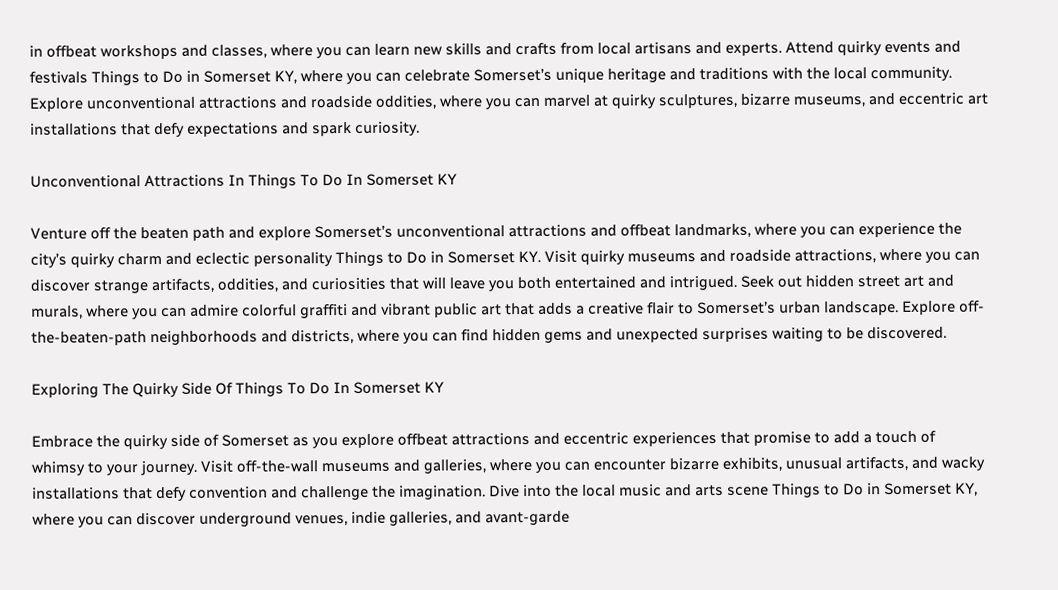in offbeat workshops and classes, where you can learn new skills and crafts from local artisans and experts. Attend quirky events and festivals Things to Do in Somerset KY, where you can celebrate Somerset’s unique heritage and traditions with the local community. Explore unconventional attractions and roadside oddities, where you can marvel at quirky sculptures, bizarre museums, and eccentric art installations that defy expectations and spark curiosity.

Unconventional Attractions In Things To Do In Somerset KY

Venture off the beaten path and explore Somerset’s unconventional attractions and offbeat landmarks, where you can experience the city’s quirky charm and eclectic personality Things to Do in Somerset KY. Visit quirky museums and roadside attractions, where you can discover strange artifacts, oddities, and curiosities that will leave you both entertained and intrigued. Seek out hidden street art and murals, where you can admire colorful graffiti and vibrant public art that adds a creative flair to Somerset’s urban landscape. Explore off-the-beaten-path neighborhoods and districts, where you can find hidden gems and unexpected surprises waiting to be discovered.

Exploring The Quirky Side Of Things To Do In Somerset KY

Embrace the quirky side of Somerset as you explore offbeat attractions and eccentric experiences that promise to add a touch of whimsy to your journey. Visit off-the-wall museums and galleries, where you can encounter bizarre exhibits, unusual artifacts, and wacky installations that defy convention and challenge the imagination. Dive into the local music and arts scene Things to Do in Somerset KY, where you can discover underground venues, indie galleries, and avant-garde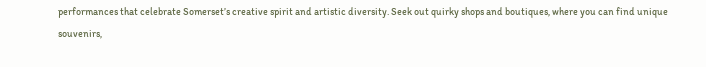performances that celebrate Somerset’s creative spirit and artistic diversity. Seek out quirky shops and boutiques, where you can find unique souvenirs,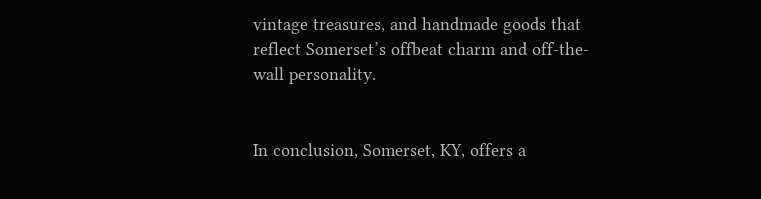vintage treasures, and handmade goods that reflect Somerset’s offbeat charm and off-the-wall personality.


In conclusion, Somerset, KY, offers a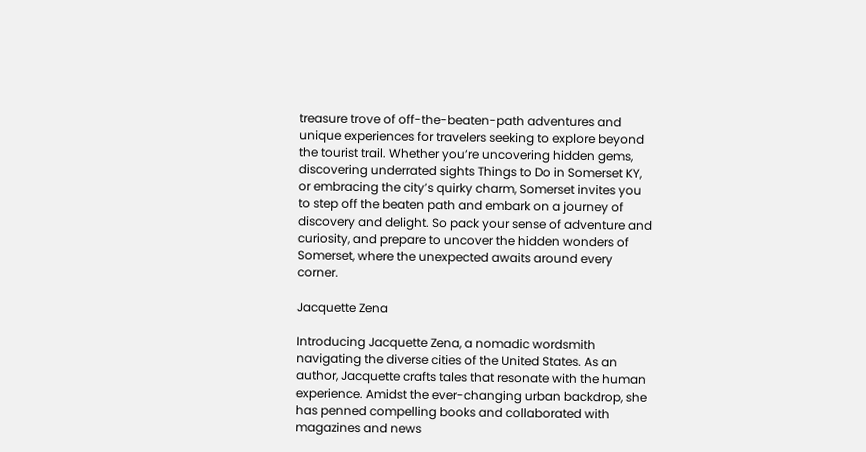treasure trove of off-the-beaten-path adventures and unique experiences for travelers seeking to explore beyond the tourist trail. Whether you’re uncovering hidden gems, discovering underrated sights Things to Do in Somerset KY, or embracing the city’s quirky charm, Somerset invites you to step off the beaten path and embark on a journey of discovery and delight. So pack your sense of adventure and curiosity, and prepare to uncover the hidden wonders of Somerset, where the unexpected awaits around every corner.

Jacquette Zena

Introducing Jacquette Zena, a nomadic wordsmith navigating the diverse cities of the United States. As an author, Jacquette crafts tales that resonate with the human experience. Amidst the ever-changing urban backdrop, she has penned compelling books and collaborated with magazines and news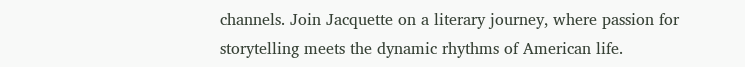channels. Join Jacquette on a literary journey, where passion for storytelling meets the dynamic rhythms of American life.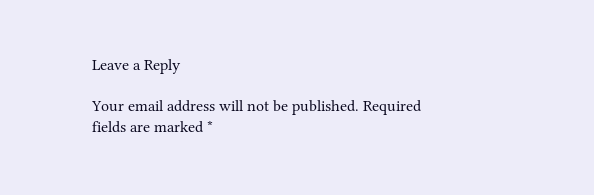Leave a Reply

Your email address will not be published. Required fields are marked *